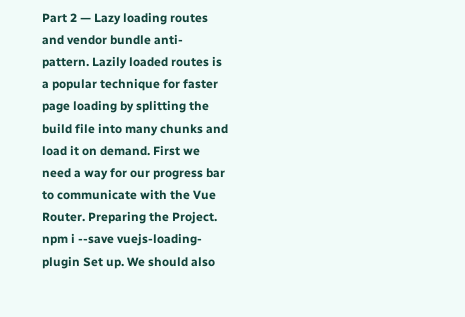Part 2 — Lazy loading routes and vendor bundle anti-pattern. Lazily loaded routes is a popular technique for faster page loading by splitting the build file into many chunks and load it on demand. First we need a way for our progress bar to communicate with the Vue Router. Preparing the Project. npm i --save vuejs-loading-plugin Set up. We should also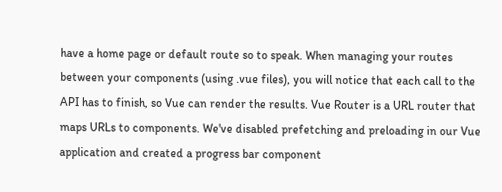have a home page or default route so to speak. When managing your routes between your components (using .vue files), you will notice that each call to the API has to finish, so Vue can render the results. Vue Router is a URL router that maps URLs to components. We've disabled prefetching and preloading in our Vue application and created a progress bar component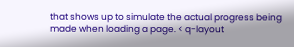that shows up to simulate the actual progress being made when loading a page. < q-layout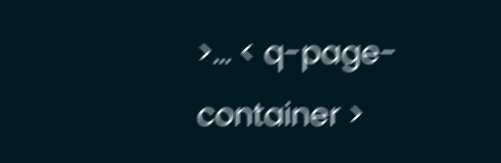>... < q-page-container >